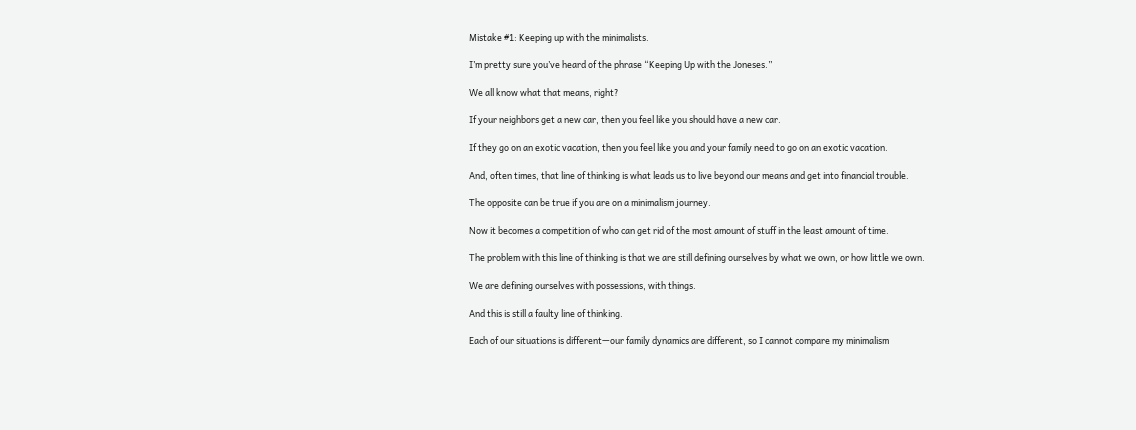Mistake #1: Keeping up with the minimalists.

I’m pretty sure you’ve heard of the phrase “Keeping Up with the Joneses.”

We all know what that means, right?

If your neighbors get a new car, then you feel like you should have a new car.

If they go on an exotic vacation, then you feel like you and your family need to go on an exotic vacation.

And, often times, that line of thinking is what leads us to live beyond our means and get into financial trouble.

The opposite can be true if you are on a minimalism journey.

Now it becomes a competition of who can get rid of the most amount of stuff in the least amount of time.

The problem with this line of thinking is that we are still defining ourselves by what we own, or how little we own.

We are defining ourselves with possessions, with things.

And this is still a faulty line of thinking.

Each of our situations is different—our family dynamics are different, so I cannot compare my minimalism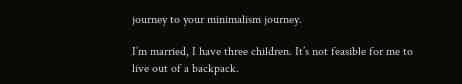journey to your minimalism journey.

I’m married, I have three children. It’s not feasible for me to live out of a backpack.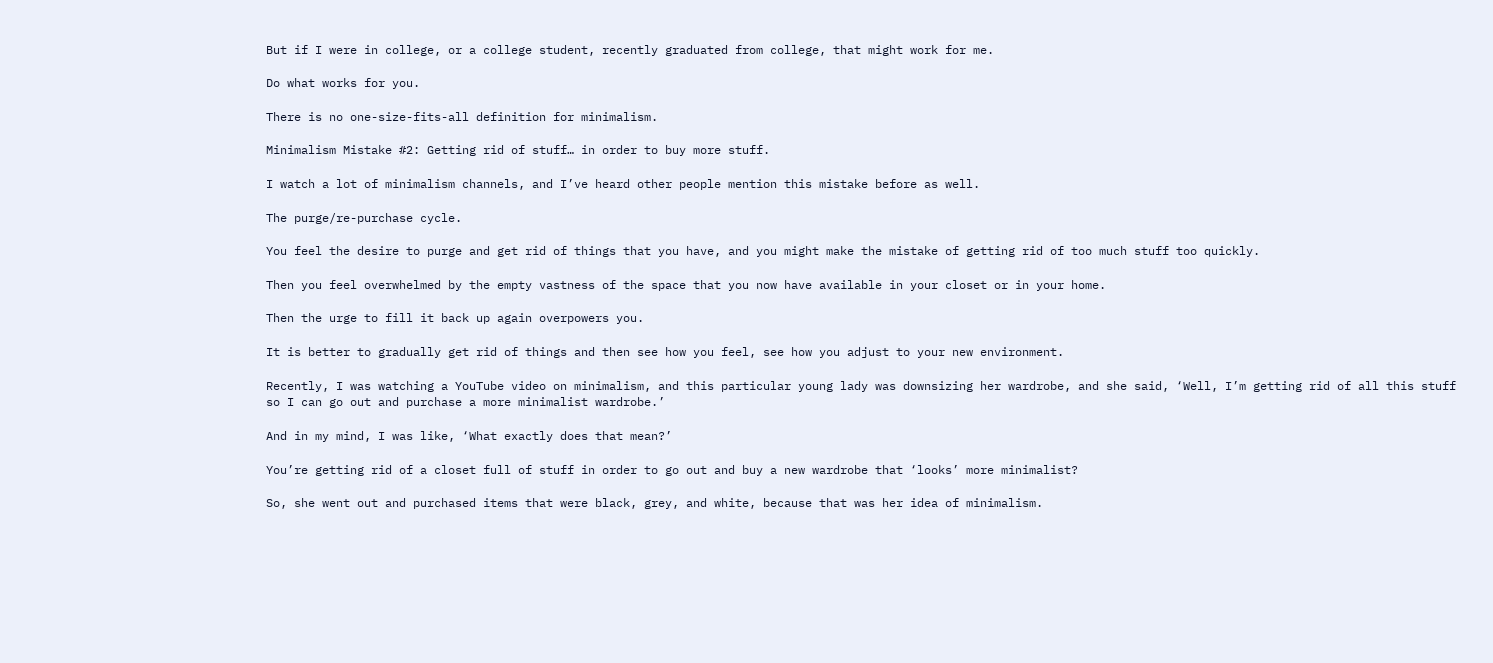But if I were in college, or a college student, recently graduated from college, that might work for me.

Do what works for you.

There is no one-size-fits-all definition for minimalism.

Minimalism Mistake #2: Getting rid of stuff… in order to buy more stuff.

I watch a lot of minimalism channels, and I’ve heard other people mention this mistake before as well.

The purge/re-purchase cycle.

You feel the desire to purge and get rid of things that you have, and you might make the mistake of getting rid of too much stuff too quickly.

Then you feel overwhelmed by the empty vastness of the space that you now have available in your closet or in your home.

Then the urge to fill it back up again overpowers you.

It is better to gradually get rid of things and then see how you feel, see how you adjust to your new environment.

Recently, I was watching a YouTube video on minimalism, and this particular young lady was downsizing her wardrobe, and she said, ‘Well, I’m getting rid of all this stuff so I can go out and purchase a more minimalist wardrobe.’

And in my mind, I was like, ‘What exactly does that mean?’

You’re getting rid of a closet full of stuff in order to go out and buy a new wardrobe that ‘looks’ more minimalist?

So, she went out and purchased items that were black, grey, and white, because that was her idea of minimalism.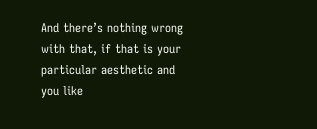And there’s nothing wrong with that, if that is your particular aesthetic and you like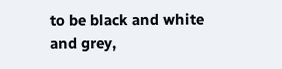to be black and white and grey,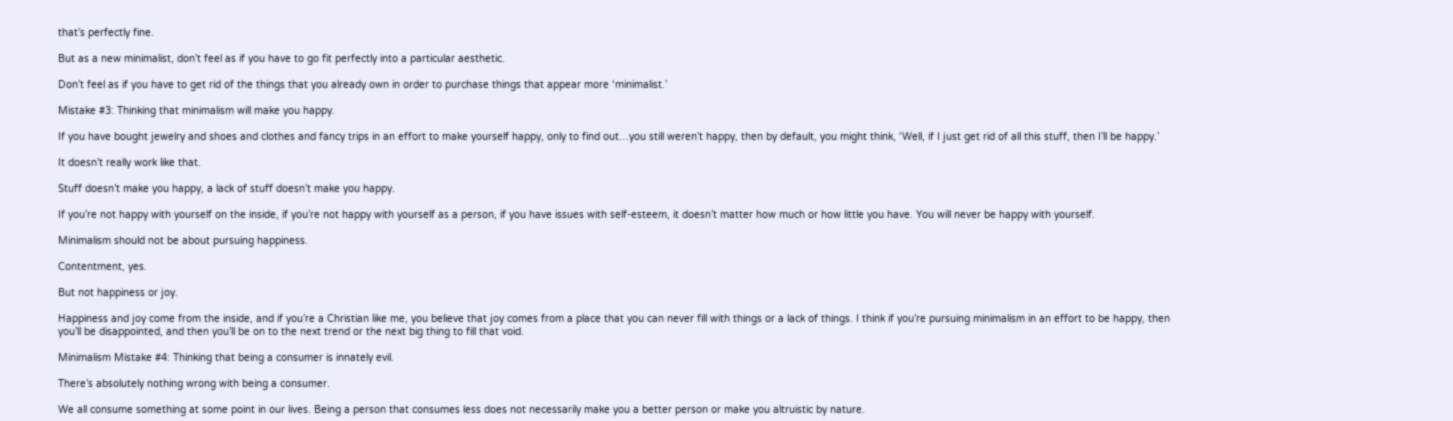that’s perfectly fine.

But as a new minimalist, don’t feel as if you have to go fit perfectly into a particular aesthetic.

Don’t feel as if you have to get rid of the things that you already own in order to purchase things that appear more ‘minimalist.’

Mistake #3: Thinking that minimalism will make you happy.

If you have bought jewelry and shoes and clothes and fancy trips in an effort to make yourself happy, only to find out…you still weren’t happy, then by default, you might think, ‘Well, if I just get rid of all this stuff, then I’ll be happy.’

It doesn’t really work like that.

Stuff doesn’t make you happy, a lack of stuff doesn’t make you happy.

If you’re not happy with yourself on the inside, if you’re not happy with yourself as a person, if you have issues with self-esteem, it doesn’t matter how much or how little you have. You will never be happy with yourself.

Minimalism should not be about pursuing happiness.

Contentment, yes.

But not happiness or joy.

Happiness and joy come from the inside, and if you’re a Christian like me, you believe that joy comes from a place that you can never fill with things or a lack of things. I think if you’re pursuing minimalism in an effort to be happy, then you’ll be disappointed, and then you’ll be on to the next trend or the next big thing to fill that void.

Minimalism Mistake #4: Thinking that being a consumer is innately evil.

There’s absolutely nothing wrong with being a consumer.

We all consume something at some point in our lives. Being a person that consumes less does not necessarily make you a better person or make you altruistic by nature.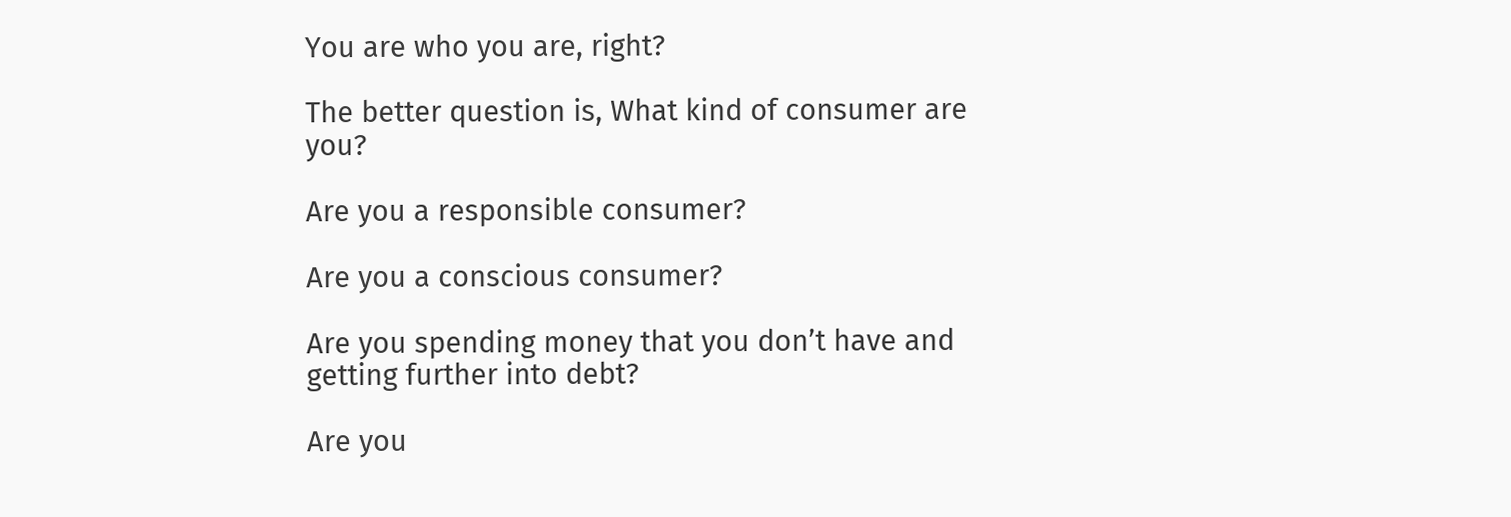You are who you are, right?

The better question is, What kind of consumer are you?

Are you a responsible consumer?

Are you a conscious consumer?

Are you spending money that you don’t have and getting further into debt?

Are you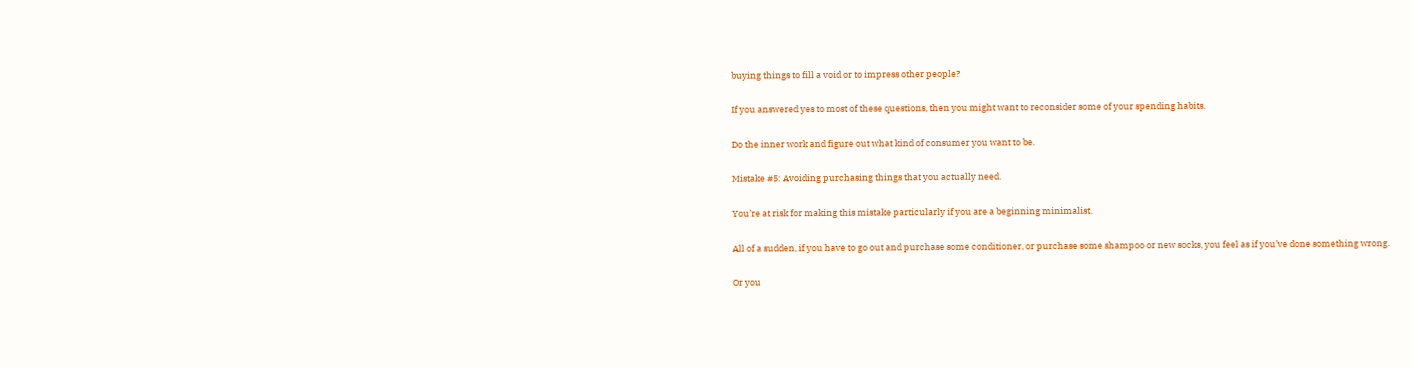buying things to fill a void or to impress other people?

If you answered yes to most of these questions, then you might want to reconsider some of your spending habits.

Do the inner work and figure out what kind of consumer you want to be.

Mistake #5: Avoiding purchasing things that you actually need.

You’re at risk for making this mistake particularly if you are a beginning minimalist.

All of a sudden, if you have to go out and purchase some conditioner, or purchase some shampoo or new socks, you feel as if you’ve done something wrong.

Or you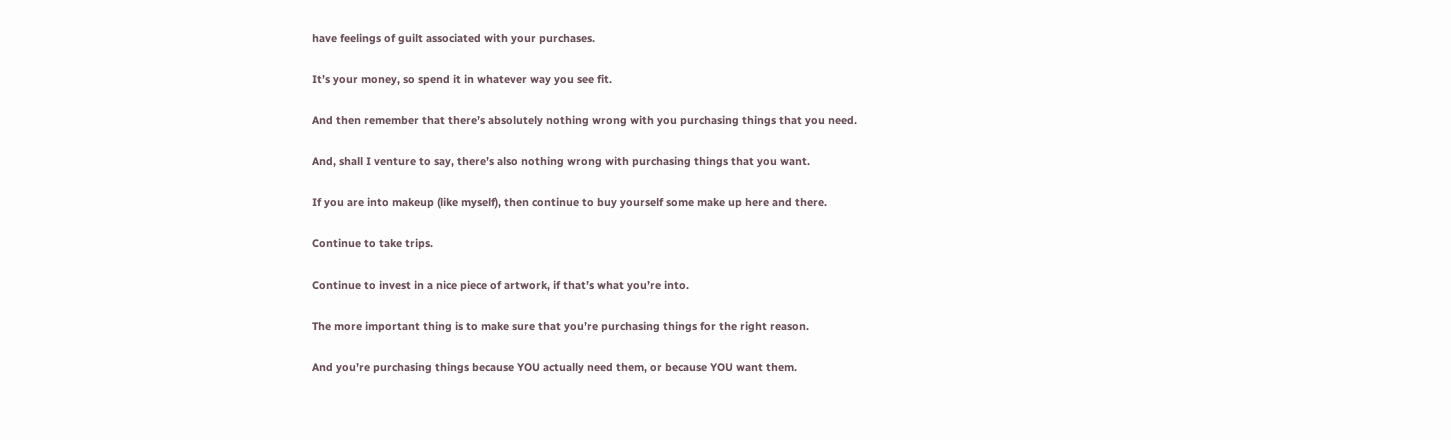have feelings of guilt associated with your purchases.

It’s your money, so spend it in whatever way you see fit.

And then remember that there’s absolutely nothing wrong with you purchasing things that you need.

And, shall I venture to say, there’s also nothing wrong with purchasing things that you want.

If you are into makeup (like myself), then continue to buy yourself some make up here and there.

Continue to take trips.

Continue to invest in a nice piece of artwork, if that’s what you’re into.

The more important thing is to make sure that you’re purchasing things for the right reason.

And you’re purchasing things because YOU actually need them, or because YOU want them.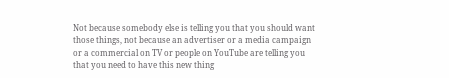Not because somebody else is telling you that you should want those things, not because an advertiser or a media campaign or a commercial on TV or people on YouTube are telling you that you need to have this new thing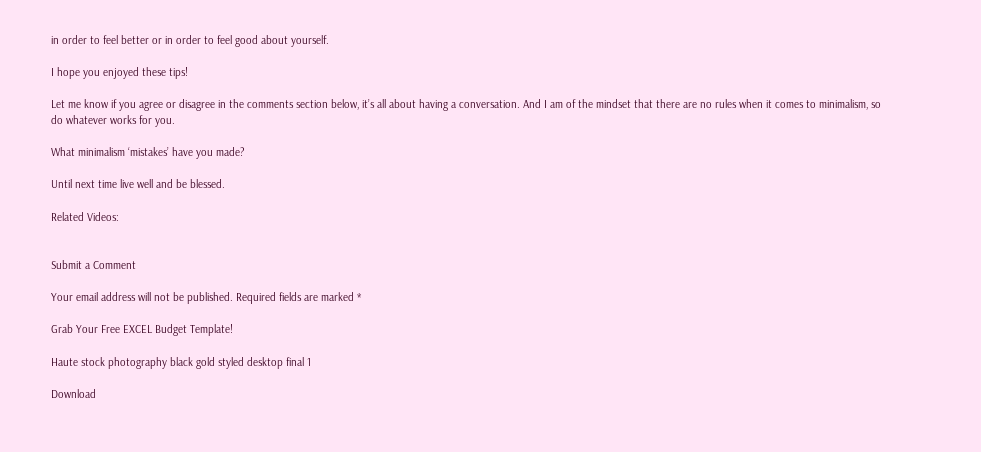in order to feel better or in order to feel good about yourself.

I hope you enjoyed these tips!

Let me know if you agree or disagree in the comments section below, it’s all about having a conversation. And I am of the mindset that there are no rules when it comes to minimalism, so do whatever works for you.

What minimalism ‘mistakes’ have you made?

Until next time live well and be blessed.

Related Videos:


Submit a Comment

Your email address will not be published. Required fields are marked *

Grab Your Free EXCEL Budget Template!

Haute stock photography black gold styled desktop final 1

Download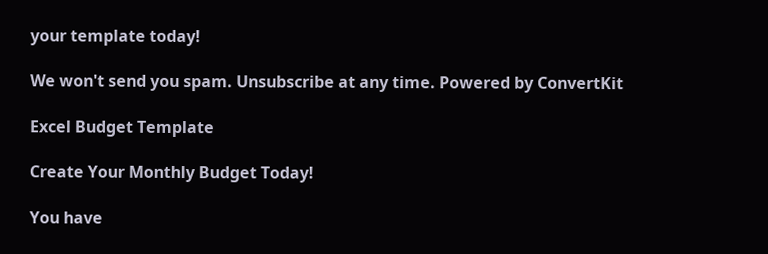your template today!

We won't send you spam. Unsubscribe at any time. Powered by ConvertKit

Excel Budget Template

Create Your Monthly Budget Today!

You have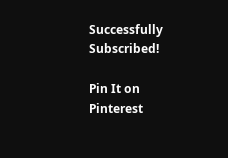Successfully Subscribed!

Pin It on Pinterest